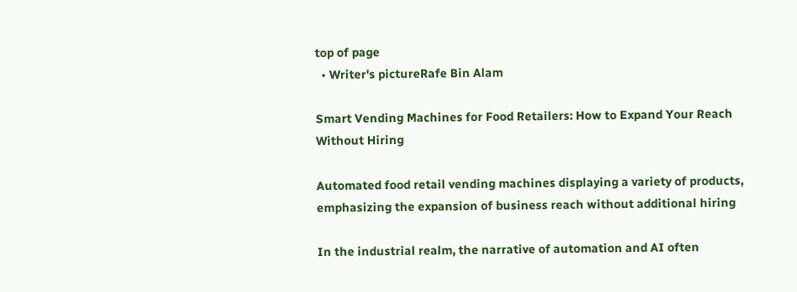top of page
  • Writer's pictureRafe Bin Alam

Smart Vending Machines for Food Retailers: How to Expand Your Reach Without Hiring

Automated food retail vending machines displaying a variety of products, emphasizing the expansion of business reach without additional hiring

In the industrial realm, the narrative of automation and AI often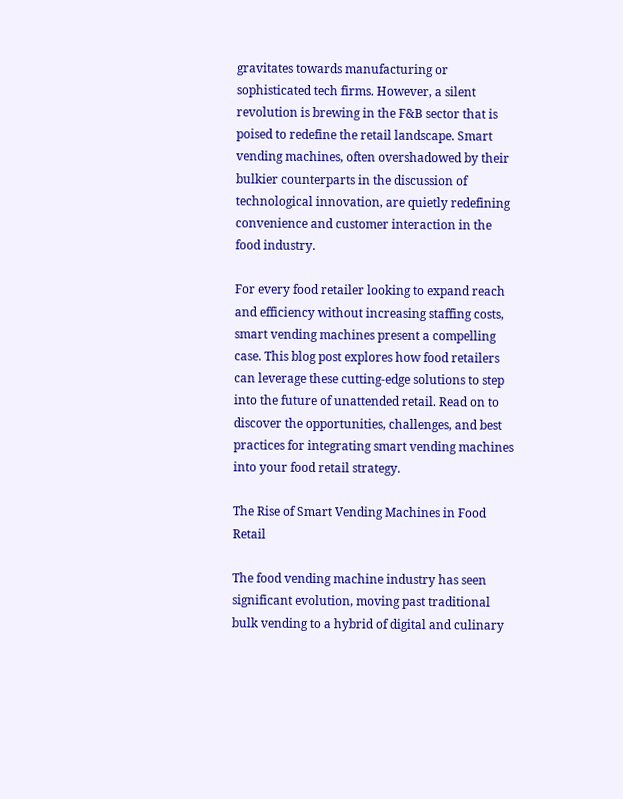gravitates towards manufacturing or sophisticated tech firms. However, a silent revolution is brewing in the F&B sector that is poised to redefine the retail landscape. Smart vending machines, often overshadowed by their bulkier counterparts in the discussion of technological innovation, are quietly redefining convenience and customer interaction in the food industry.

For every food retailer looking to expand reach and efficiency without increasing staffing costs, smart vending machines present a compelling case. This blog post explores how food retailers can leverage these cutting-edge solutions to step into the future of unattended retail. Read on to discover the opportunities, challenges, and best practices for integrating smart vending machines into your food retail strategy.

The Rise of Smart Vending Machines in Food Retail

The food vending machine industry has seen significant evolution, moving past traditional bulk vending to a hybrid of digital and culinary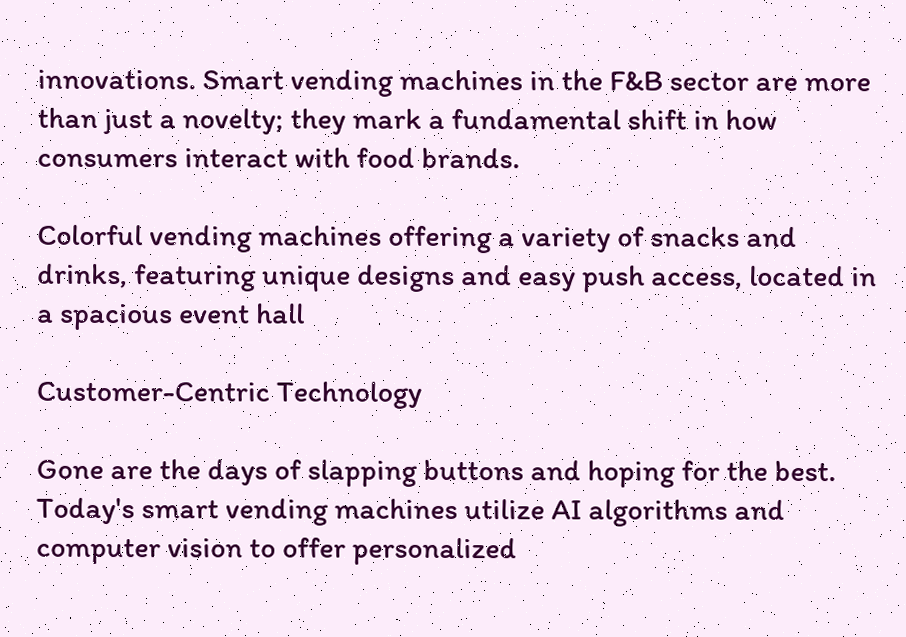innovations. Smart vending machines in the F&B sector are more than just a novelty; they mark a fundamental shift in how consumers interact with food brands.

Colorful vending machines offering a variety of snacks and drinks, featuring unique designs and easy push access, located in a spacious event hall

Customer-Centric Technology

Gone are the days of slapping buttons and hoping for the best. Today's smart vending machines utilize AI algorithms and computer vision to offer personalized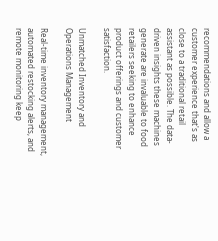recommendations and allow a customer experience that's as close to a traditional retail assistant as possible. The data-driven insights these machines generate are invaluable to food retailers seeking to enhance product offerings and customer satisfaction.

Unmatched Inventory and Operations Management

Real-time inventory management, automated restocking alerts, and remote monitoring keep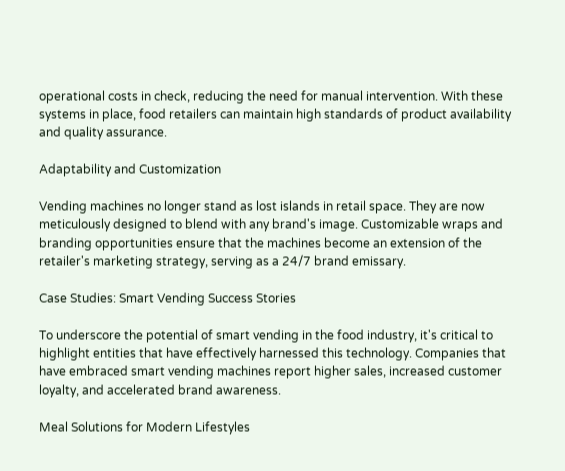operational costs in check, reducing the need for manual intervention. With these systems in place, food retailers can maintain high standards of product availability and quality assurance.

Adaptability and Customization

Vending machines no longer stand as lost islands in retail space. They are now meticulously designed to blend with any brand's image. Customizable wraps and branding opportunities ensure that the machines become an extension of the retailer's marketing strategy, serving as a 24/7 brand emissary.

Case Studies: Smart Vending Success Stories

To underscore the potential of smart vending in the food industry, it's critical to highlight entities that have effectively harnessed this technology. Companies that have embraced smart vending machines report higher sales, increased customer loyalty, and accelerated brand awareness.

Meal Solutions for Modern Lifestyles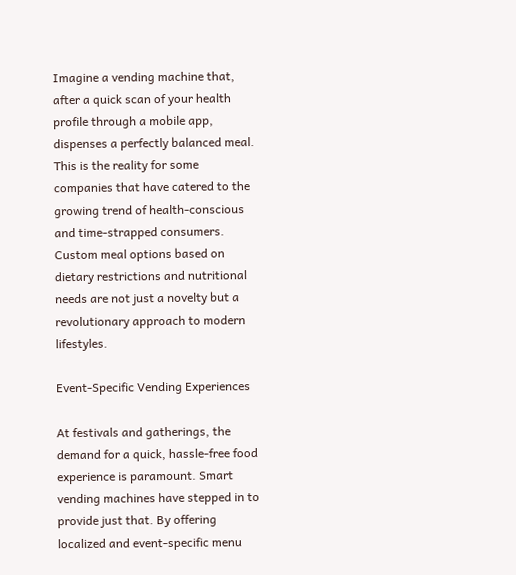Imagine a vending machine that, after a quick scan of your health profile through a mobile app, dispenses a perfectly balanced meal. This is the reality for some companies that have catered to the growing trend of health-conscious and time-strapped consumers. Custom meal options based on dietary restrictions and nutritional needs are not just a novelty but a revolutionary approach to modern lifestyles.

Event-Specific Vending Experiences

At festivals and gatherings, the demand for a quick, hassle-free food experience is paramount. Smart vending machines have stepped in to provide just that. By offering localized and event-specific menu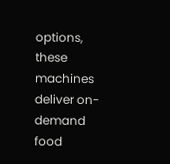options, these machines deliver on-demand food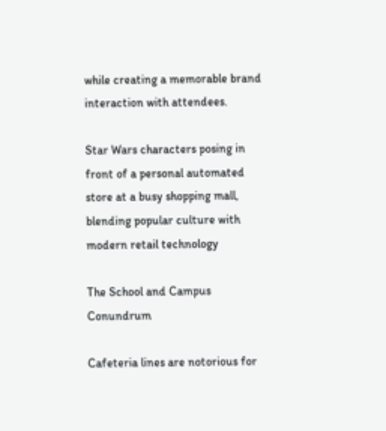while creating a memorable brand interaction with attendees.

Star Wars characters posing in front of a personal automated store at a busy shopping mall, blending popular culture with modern retail technology

The School and Campus Conundrum

Cafeteria lines are notorious for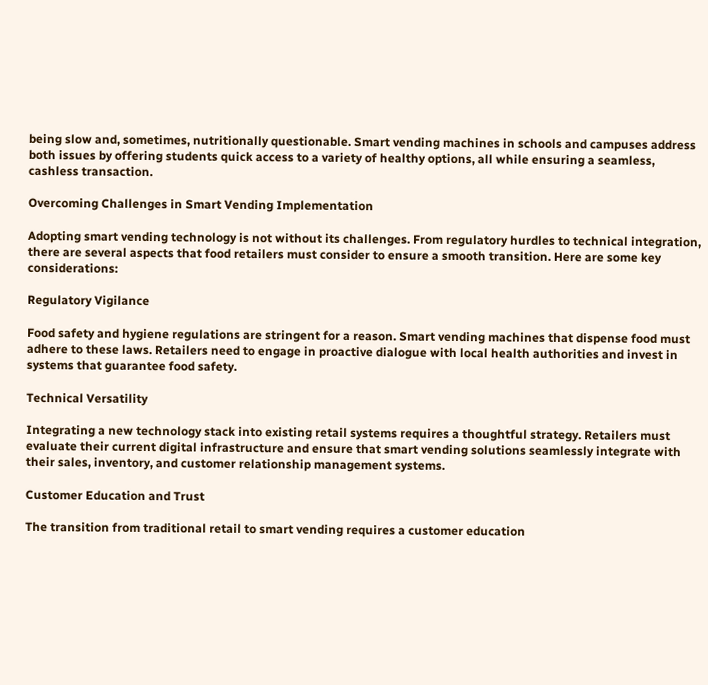being slow and, sometimes, nutritionally questionable. Smart vending machines in schools and campuses address both issues by offering students quick access to a variety of healthy options, all while ensuring a seamless, cashless transaction.

Overcoming Challenges in Smart Vending Implementation

Adopting smart vending technology is not without its challenges. From regulatory hurdles to technical integration, there are several aspects that food retailers must consider to ensure a smooth transition. Here are some key considerations:

Regulatory Vigilance

Food safety and hygiene regulations are stringent for a reason. Smart vending machines that dispense food must adhere to these laws. Retailers need to engage in proactive dialogue with local health authorities and invest in systems that guarantee food safety.

Technical Versatility

Integrating a new technology stack into existing retail systems requires a thoughtful strategy. Retailers must evaluate their current digital infrastructure and ensure that smart vending solutions seamlessly integrate with their sales, inventory, and customer relationship management systems.

Customer Education and Trust

The transition from traditional retail to smart vending requires a customer education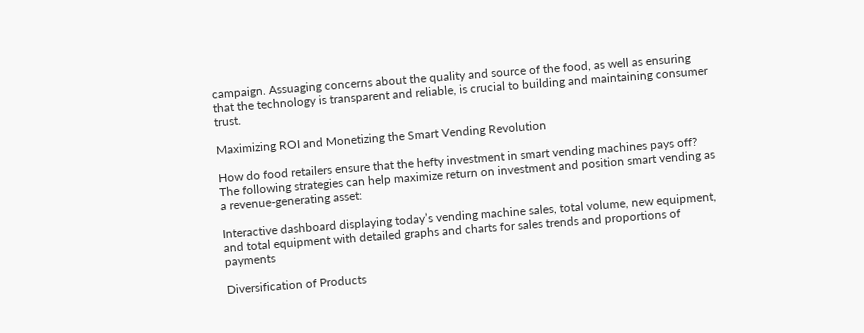campaign. Assuaging concerns about the quality and source of the food, as well as ensuring that the technology is transparent and reliable, is crucial to building and maintaining consumer trust.

Maximizing ROI and Monetizing the Smart Vending Revolution

How do food retailers ensure that the hefty investment in smart vending machines pays off? The following strategies can help maximize return on investment and position smart vending as a revenue-generating asset:

Interactive dashboard displaying today’s vending machine sales, total volume, new equipment, and total equipment with detailed graphs and charts for sales trends and proportions of payments

Diversification of Products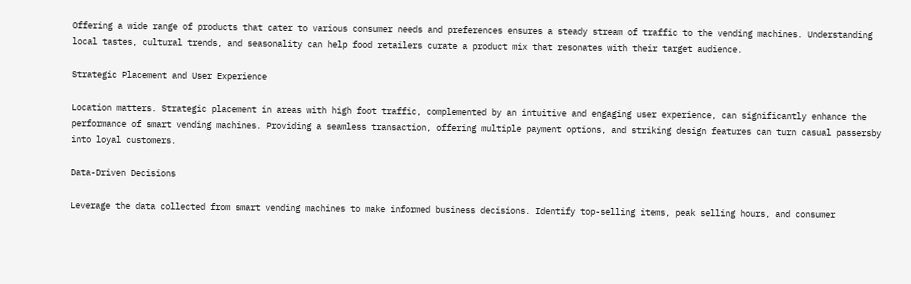Offering a wide range of products that cater to various consumer needs and preferences ensures a steady stream of traffic to the vending machines. Understanding local tastes, cultural trends, and seasonality can help food retailers curate a product mix that resonates with their target audience.

Strategic Placement and User Experience

Location matters. Strategic placement in areas with high foot traffic, complemented by an intuitive and engaging user experience, can significantly enhance the performance of smart vending machines. Providing a seamless transaction, offering multiple payment options, and striking design features can turn casual passersby into loyal customers.

Data-Driven Decisions

Leverage the data collected from smart vending machines to make informed business decisions. Identify top-selling items, peak selling hours, and consumer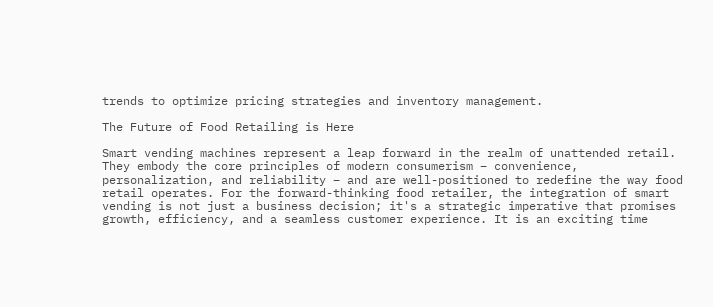trends to optimize pricing strategies and inventory management.

The Future of Food Retailing is Here

Smart vending machines represent a leap forward in the realm of unattended retail. They embody the core principles of modern consumerism – convenience, personalization, and reliability – and are well-positioned to redefine the way food retail operates. For the forward-thinking food retailer, the integration of smart vending is not just a business decision; it's a strategic imperative that promises growth, efficiency, and a seamless customer experience. It is an exciting time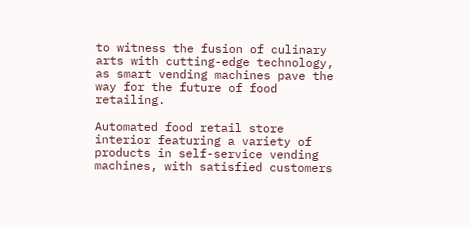to witness the fusion of culinary arts with cutting-edge technology, as smart vending machines pave the way for the future of food retailing.

Automated food retail store interior featuring a variety of products in self-service vending machines, with satisfied customers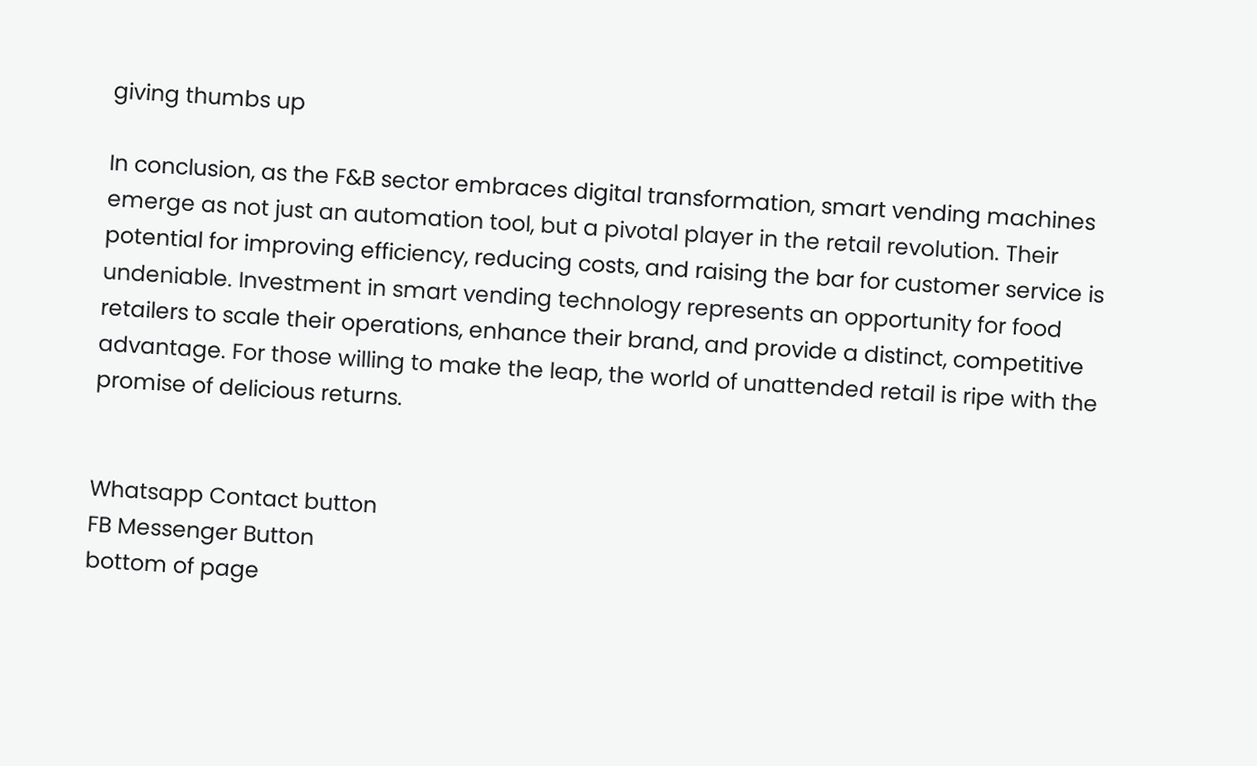giving thumbs up

In conclusion, as the F&B sector embraces digital transformation, smart vending machines emerge as not just an automation tool, but a pivotal player in the retail revolution. Their potential for improving efficiency, reducing costs, and raising the bar for customer service is undeniable. Investment in smart vending technology represents an opportunity for food retailers to scale their operations, enhance their brand, and provide a distinct, competitive advantage. For those willing to make the leap, the world of unattended retail is ripe with the promise of delicious returns.


Whatsapp Contact button
FB Messenger Button
bottom of page